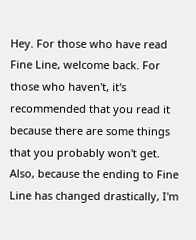Hey. For those who have read Fine Line, welcome back. For those who haven't, it's recommended that you read it because there are some things that you probably won't get. Also, because the ending to Fine Line has changed drastically, I'm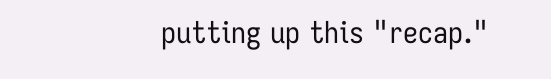putting up this "recap."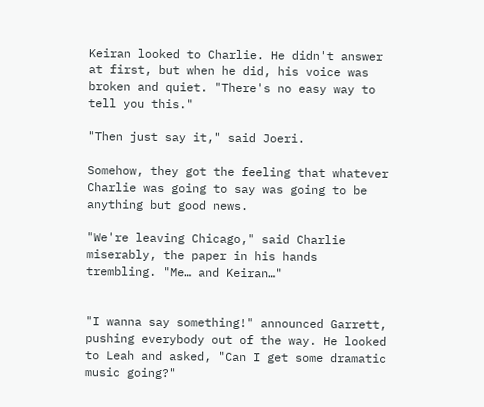Keiran looked to Charlie. He didn't answer at first, but when he did, his voice was broken and quiet. "There's no easy way to tell you this."

"Then just say it," said Joeri.

Somehow, they got the feeling that whatever Charlie was going to say was going to be anything but good news.

"We're leaving Chicago," said Charlie miserably, the paper in his hands trembling. "Me… and Keiran…"


"I wanna say something!" announced Garrett, pushing everybody out of the way. He looked to Leah and asked, "Can I get some dramatic music going?"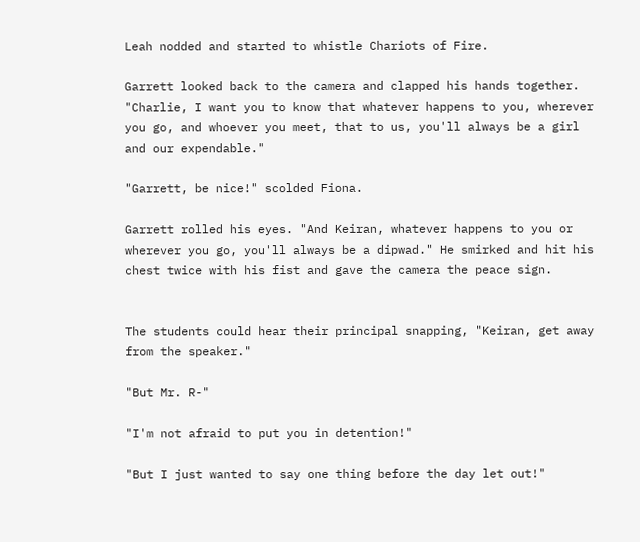Leah nodded and started to whistle Chariots of Fire.

Garrett looked back to the camera and clapped his hands together. "Charlie, I want you to know that whatever happens to you, wherever you go, and whoever you meet, that to us, you'll always be a girl and our expendable."

"Garrett, be nice!" scolded Fiona.

Garrett rolled his eyes. "And Keiran, whatever happens to you or wherever you go, you'll always be a dipwad." He smirked and hit his chest twice with his fist and gave the camera the peace sign.


The students could hear their principal snapping, "Keiran, get away from the speaker."

"But Mr. R-"

"I'm not afraid to put you in detention!"

"But I just wanted to say one thing before the day let out!"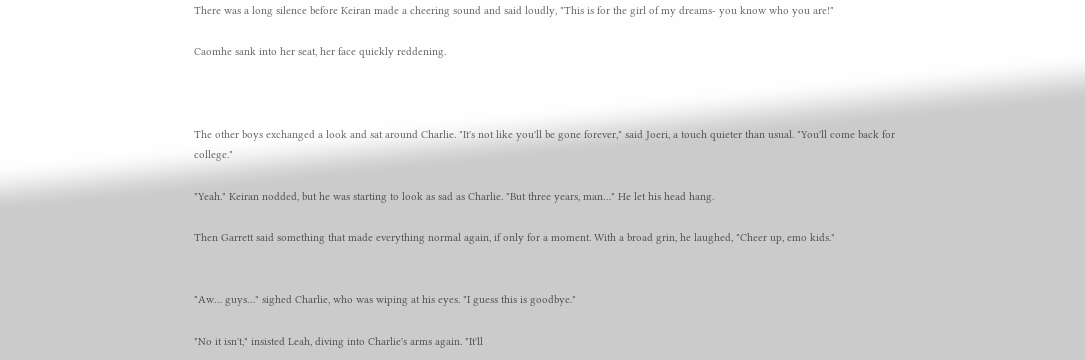There was a long silence before Keiran made a cheering sound and said loudly, "This is for the girl of my dreams- you know who you are!"

Caomhe sank into her seat, her face quickly reddening.



The other boys exchanged a look and sat around Charlie. "It's not like you'll be gone forever," said Joeri, a touch quieter than usual. "You'll come back for college."

"Yeah." Keiran nodded, but he was starting to look as sad as Charlie. "But three years, man…" He let his head hang.

Then Garrett said something that made everything normal again, if only for a moment. With a broad grin, he laughed, "Cheer up, emo kids."


"Aw… guys…" sighed Charlie, who was wiping at his eyes. "I guess this is goodbye."

"No it isn't," insisted Leah, diving into Charlie's arms again. "It'll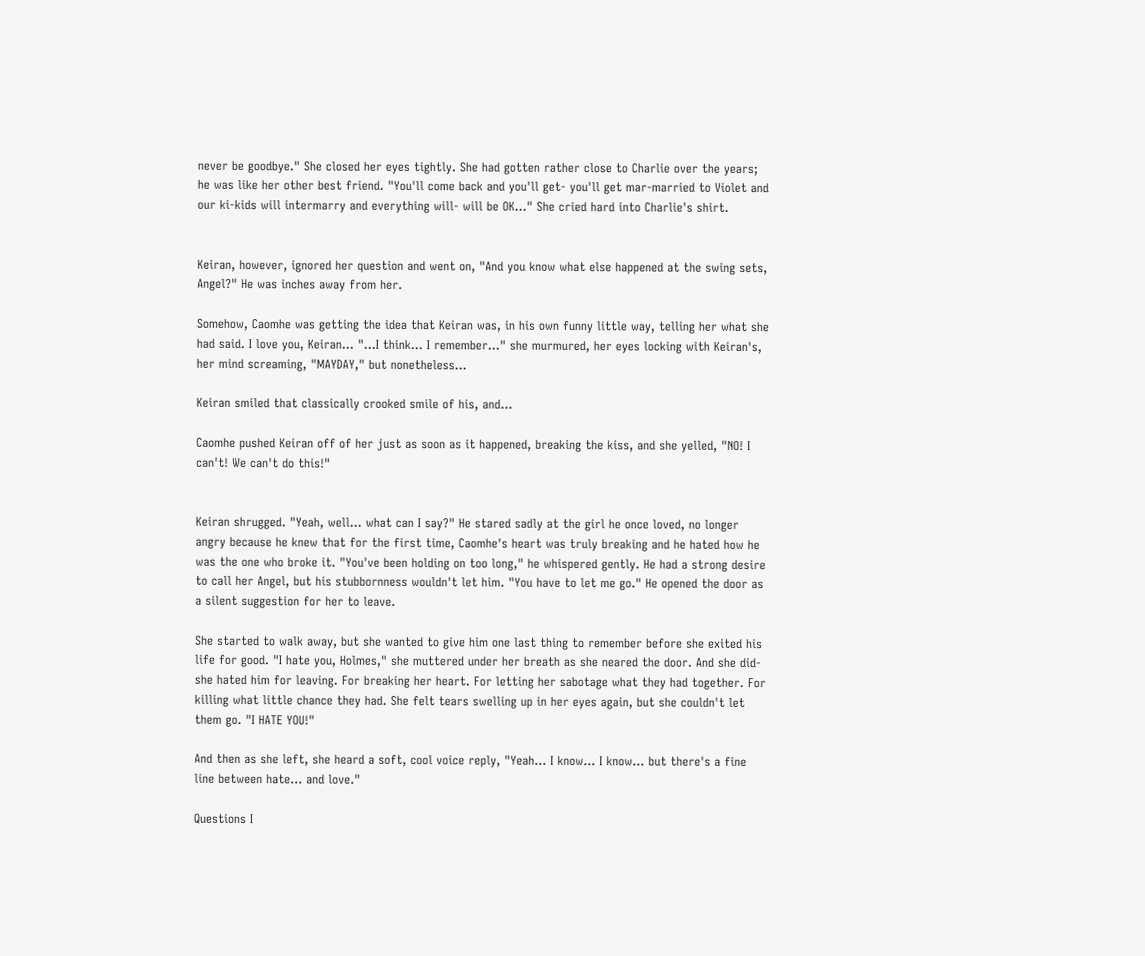never be goodbye." She closed her eyes tightly. She had gotten rather close to Charlie over the years; he was like her other best friend. "You'll come back and you'll get- you'll get mar-married to Violet and our ki-kids will intermarry and everything will- will be OK…" She cried hard into Charlie's shirt.


Keiran, however, ignored her question and went on, "And you know what else happened at the swing sets, Angel?" He was inches away from her.

Somehow, Caomhe was getting the idea that Keiran was, in his own funny little way, telling her what she had said. I love you, Keiran… "…I think… I remember…" she murmured, her eyes locking with Keiran's, her mind screaming, "MAYDAY," but nonetheless…

Keiran smiled that classically crooked smile of his, and…

Caomhe pushed Keiran off of her just as soon as it happened, breaking the kiss, and she yelled, "NO! I can't! We can't do this!"


Keiran shrugged. "Yeah, well… what can I say?" He stared sadly at the girl he once loved, no longer angry because he knew that for the first time, Caomhe's heart was truly breaking and he hated how he was the one who broke it. "You've been holding on too long," he whispered gently. He had a strong desire to call her Angel, but his stubbornness wouldn't let him. "You have to let me go." He opened the door as a silent suggestion for her to leave.

She started to walk away, but she wanted to give him one last thing to remember before she exited his life for good. "I hate you, Holmes," she muttered under her breath as she neared the door. And she did- she hated him for leaving. For breaking her heart. For letting her sabotage what they had together. For killing what little chance they had. She felt tears swelling up in her eyes again, but she couldn't let them go. "I HATE YOU!"

And then as she left, she heard a soft, cool voice reply, "Yeah… I know… I know… but there's a fine line between hate… and love."

Questions I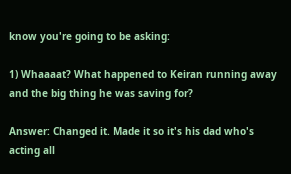know you're going to be asking:

1) Whaaaat? What happened to Keiran running away and the big thing he was saving for?

Answer: Changed it. Made it so it's his dad who's acting all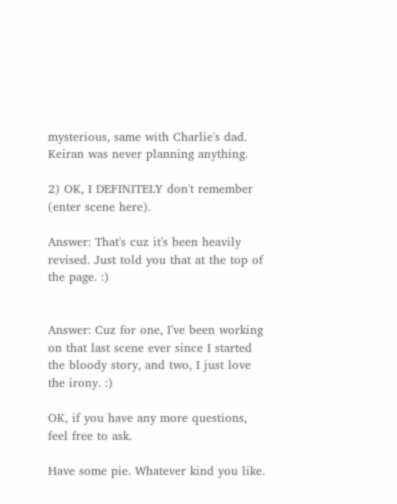mysterious, same with Charlie's dad. Keiran was never planning anything.

2) OK, I DEFINITELY don't remember (enter scene here).

Answer: That's cuz it's been heavily revised. Just told you that at the top of the page. :)


Answer: Cuz for one, I've been working on that last scene ever since I started the bloody story, and two, I just love the irony. :)

OK, if you have any more questions, feel free to ask.

Have some pie. Whatever kind you like.